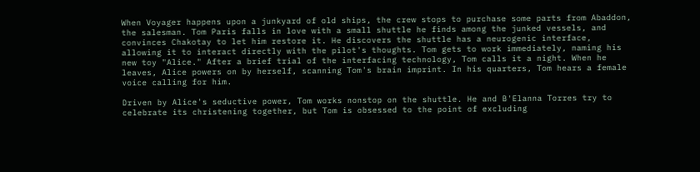When Voyager happens upon a junkyard of old ships, the crew stops to purchase some parts from Abaddon, the salesman. Tom Paris falls in love with a small shuttle he finds among the junked vessels, and convinces Chakotay to let him restore it. He discovers the shuttle has a neurogenic interface, allowing it to interact directly with the pilot's thoughts. Tom gets to work immediately, naming his new toy "Alice." After a brief trial of the interfacing technology, Tom calls it a night. When he leaves, Alice powers on by herself, scanning Tom's brain imprint. In his quarters, Tom hears a female voice calling for him.

Driven by Alice's seductive power, Tom works nonstop on the shuttle. He and B'Elanna Torres try to celebrate its christening together, but Tom is obsessed to the point of excluding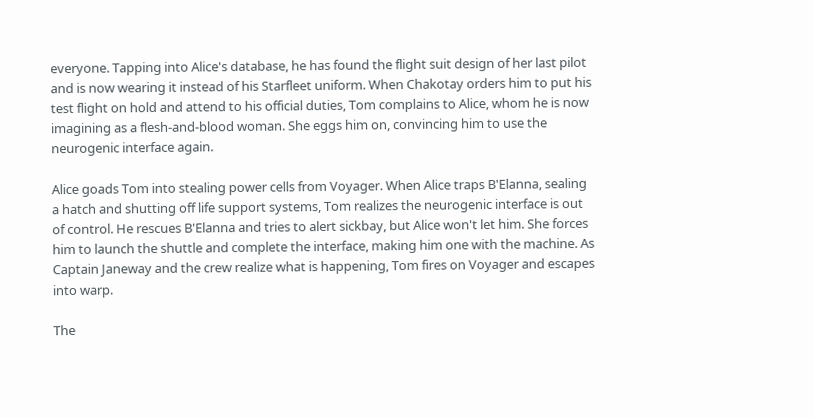everyone. Tapping into Alice's database, he has found the flight suit design of her last pilot and is now wearing it instead of his Starfleet uniform. When Chakotay orders him to put his test flight on hold and attend to his official duties, Tom complains to Alice, whom he is now imagining as a flesh-and-blood woman. She eggs him on, convincing him to use the neurogenic interface again.

Alice goads Tom into stealing power cells from Voyager. When Alice traps B'Elanna, sealing a hatch and shutting off life support systems, Tom realizes the neurogenic interface is out of control. He rescues B'Elanna and tries to alert sickbay, but Alice won't let him. She forces him to launch the shuttle and complete the interface, making him one with the machine. As Captain Janeway and the crew realize what is happening, Tom fires on Voyager and escapes into warp.

The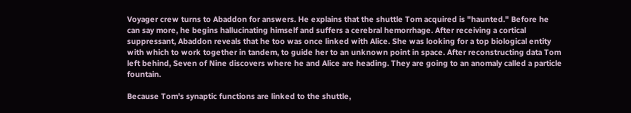Voyager crew turns to Abaddon for answers. He explains that the shuttle Tom acquired is "haunted." Before he can say more, he begins hallucinating himself and suffers a cerebral hemorrhage. After receiving a cortical suppressant, Abaddon reveals that he too was once linked with Alice. She was looking for a top biological entity with which to work together in tandem, to guide her to an unknown point in space. After reconstructing data Tom left behind, Seven of Nine discovers where he and Alice are heading. They are going to an anomaly called a particle fountain.

Because Tom's synaptic functions are linked to the shuttle,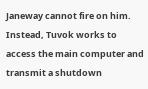Janeway cannot fire on him. Instead, Tuvok works to access the main computer and transmit a shutdown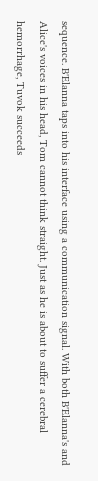sequence. B'Elanna taps into his interface using a communication signal. With both B'Elanna's and Alice's voices in his head, Tom cannot think straight. Just as he is about to suffer a cerebral hemorrhage, Tuvok succeeds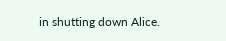in shutting down Alice.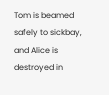Tom is beamed safely to sickbay, and Alice is destroyed in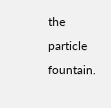the particle fountain.